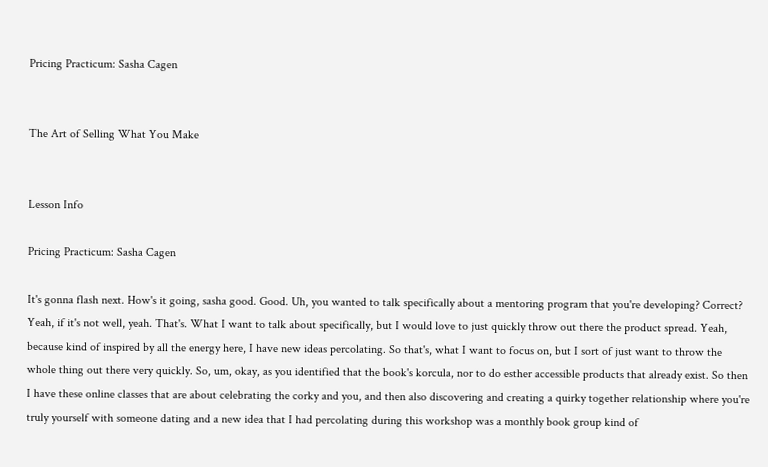Pricing Practicum: Sasha Cagen


The Art of Selling What You Make


Lesson Info

Pricing Practicum: Sasha Cagen

It's gonna flash next. How's it going, sasha good. Good. Uh, you wanted to talk specifically about a mentoring program that you're developing? Correct? Yeah, if it's not well, yeah. That's. What I want to talk about specifically, but I would love to just quickly throw out there the product spread. Yeah, because kind of inspired by all the energy here, I have new ideas percolating. So that's, what I want to focus on, but I sort of just want to throw the whole thing out there very quickly. So, um, okay, as you identified that the book's korcula, nor to do esther accessible products that already exist. So then I have these online classes that are about celebrating the corky and you, and then also discovering and creating a quirky together relationship where you're truly yourself with someone dating and a new idea that I had percolating during this workshop was a monthly book group kind of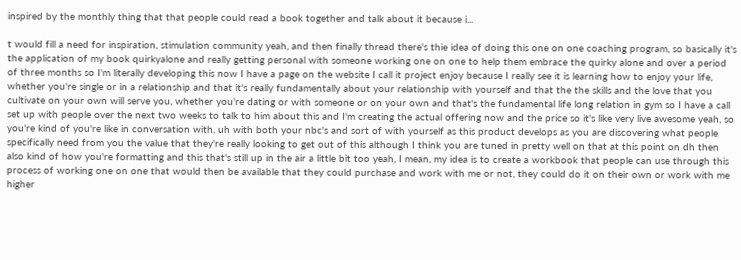inspired by the monthly thing that that people could read a book together and talk about it because i...

t would fill a need for inspiration, stimulation community yeah, and then finally thread there's thie idea of doing this one on one coaching program, so basically it's the application of my book quirkyalone and really getting personal with someone working one on one to help them embrace the quirky alone and over a period of three months so I'm literally developing this now I have a page on the website I call it project enjoy because I really see it is learning how to enjoy your life, whether you're single or in a relationship and that it's really fundamentally about your relationship with yourself and that the the skills and the love that you cultivate on your own will serve you, whether you're dating or with someone or on your own and that's the fundamental life long relation in gym so I have a call set up with people over the next two weeks to talk to him about this and I'm creating the actual offering now and the price so it's like very live awesome yeah, so you're kind of you're like in conversation with, uh with both your nbc's and sort of with yourself as this product develops as you are discovering what people specifically need from you the value that they're really looking to get out of this although I think you are tuned in pretty well on that at this point on dh then also kind of how you're formatting and this that's still up in the air a little bit too yeah, I mean, my idea is to create a workbook that people can use through this process of working one on one that would then be available that they could purchase and work with me or not, they could do it on their own or work with me higher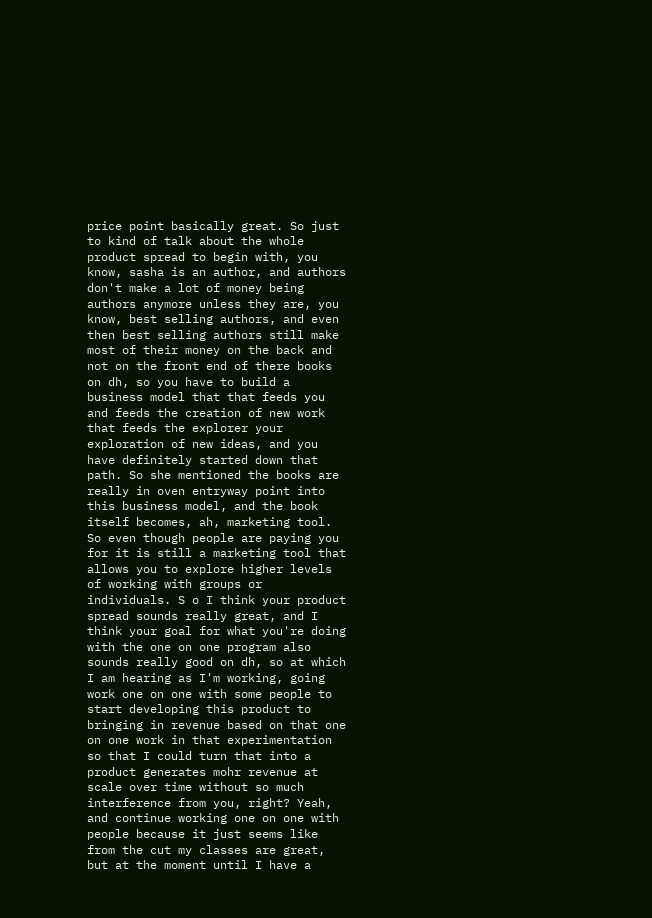price point basically great. So just to kind of talk about the whole product spread to begin with, you know, sasha is an author, and authors don't make a lot of money being authors anymore unless they are, you know, best selling authors, and even then best selling authors still make most of their money on the back and not on the front end of there books on dh, so you have to build a business model that that feeds you and feeds the creation of new work that feeds the explorer your exploration of new ideas, and you have definitely started down that path. So she mentioned the books are really in oven entryway point into this business model, and the book itself becomes, ah, marketing tool. So even though people are paying you for it is still a marketing tool that allows you to explore higher levels of working with groups or individuals. S o I think your product spread sounds really great, and I think your goal for what you're doing with the one on one program also sounds really good on dh, so at which I am hearing as I'm working, going work one on one with some people to start developing this product to bringing in revenue based on that one on one work in that experimentation so that I could turn that into a product generates mohr revenue at scale over time without so much interference from you, right? Yeah, and continue working one on one with people because it just seems like from the cut my classes are great, but at the moment until I have a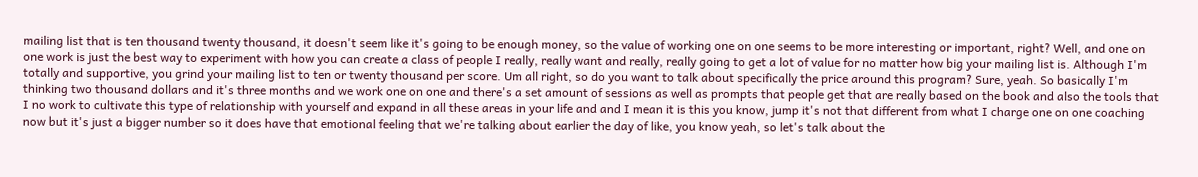mailing list that is ten thousand twenty thousand, it doesn't seem like it's going to be enough money, so the value of working one on one seems to be more interesting or important, right? Well, and one on one work is just the best way to experiment with how you can create a class of people I really, really want and really, really going to get a lot of value for no matter how big your mailing list is. Although I'm totally and supportive, you grind your mailing list to ten or twenty thousand per score. Um all right, so do you want to talk about specifically the price around this program? Sure, yeah. So basically I'm thinking two thousand dollars and it's three months and we work one on one and there's a set amount of sessions as well as prompts that people get that are really based on the book and also the tools that I no work to cultivate this type of relationship with yourself and expand in all these areas in your life and and I mean it is this you know, jump it's not that different from what I charge one on one coaching now but it's just a bigger number so it does have that emotional feeling that we're talking about earlier the day of like, you know yeah, so let's talk about the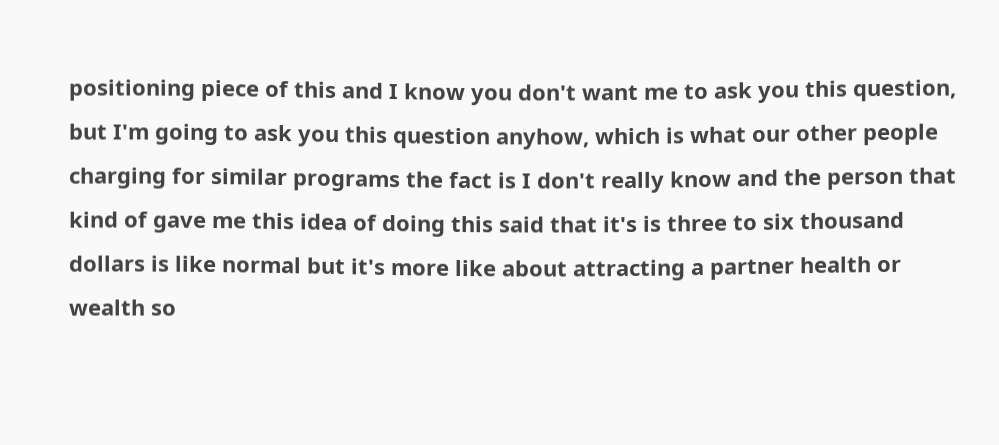positioning piece of this and I know you don't want me to ask you this question, but I'm going to ask you this question anyhow, which is what our other people charging for similar programs the fact is I don't really know and the person that kind of gave me this idea of doing this said that it's is three to six thousand dollars is like normal but it's more like about attracting a partner health or wealth so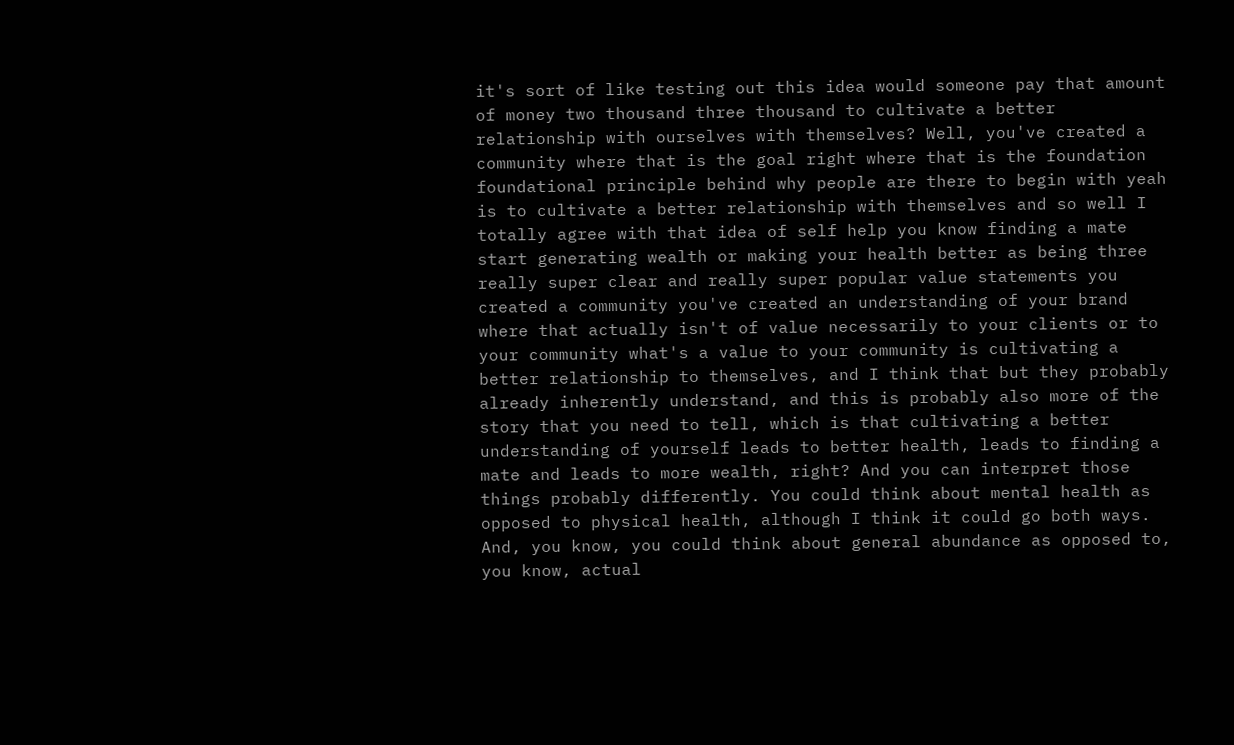it's sort of like testing out this idea would someone pay that amount of money two thousand three thousand to cultivate a better relationship with ourselves with themselves? Well, you've created a community where that is the goal right where that is the foundation foundational principle behind why people are there to begin with yeah is to cultivate a better relationship with themselves and so well I totally agree with that idea of self help you know finding a mate start generating wealth or making your health better as being three really super clear and really super popular value statements you created a community you've created an understanding of your brand where that actually isn't of value necessarily to your clients or to your community what's a value to your community is cultivating a better relationship to themselves, and I think that but they probably already inherently understand, and this is probably also more of the story that you need to tell, which is that cultivating a better understanding of yourself leads to better health, leads to finding a mate and leads to more wealth, right? And you can interpret those things probably differently. You could think about mental health as opposed to physical health, although I think it could go both ways. And, you know, you could think about general abundance as opposed to, you know, actual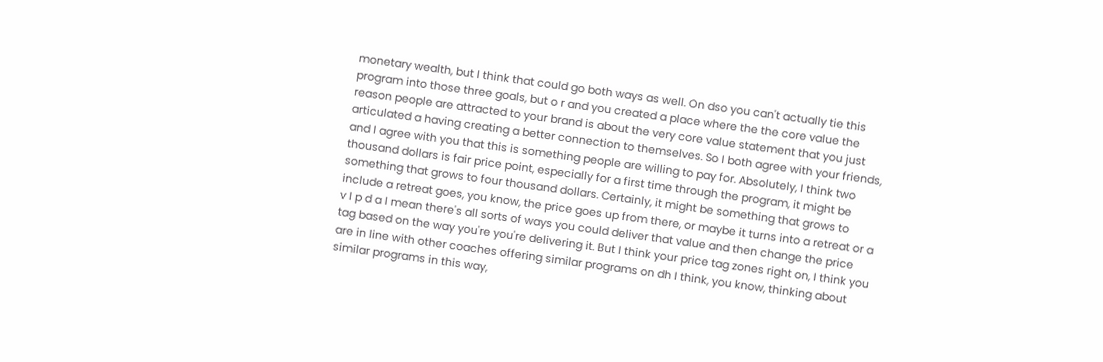monetary wealth, but I think that could go both ways as well. On dso you can't actually tie this program into those three goals, but o r and you created a place where the the core value the reason people are attracted to your brand is about the very core value statement that you just articulated a having creating a better connection to themselves. So I both agree with your friends, and I agree with you that this is something people are willing to pay for. Absolutely, I think two thousand dollars is fair price point, especially for a first time through the program, it might be something that grows to four thousand dollars. Certainly, it might be something that grows to include a retreat goes, you know, the price goes up from there, or maybe it turns into a retreat or a v I p d a I mean there's all sorts of ways you could deliver that value and then change the price tag based on the way you're you're delivering it. But I think your price tag zones right on, I think you are in line with other coaches offering similar programs on dh I think, you know, thinking about similar programs in this way,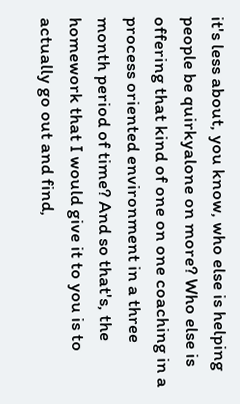it's less about, you know, who else is helping people be quirkyalone on more? Who else is offering that kind of one on one coaching in a process oriented environment in a three month period of time? And so that's, the homework that I would give it to you is to actually go out and find,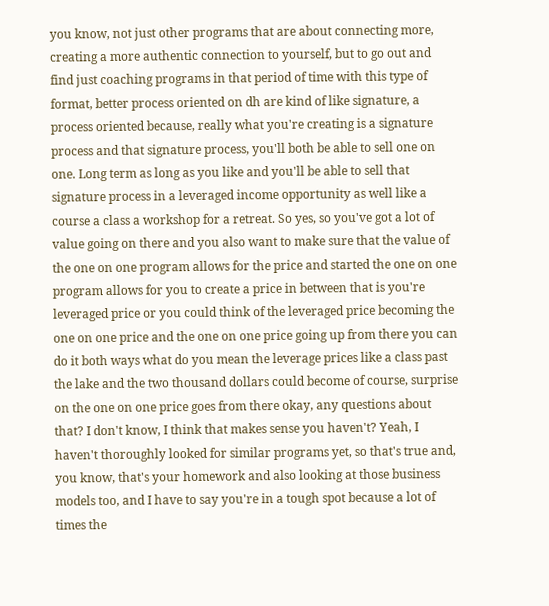you know, not just other programs that are about connecting more, creating a more authentic connection to yourself, but to go out and find just coaching programs in that period of time with this type of format, better process oriented on dh are kind of like signature, a process oriented because, really what you're creating is a signature process and that signature process, you'll both be able to sell one on one. Long term as long as you like and you'll be able to sell that signature process in a leveraged income opportunity as well like a course a class a workshop for a retreat. So yes, so you've got a lot of value going on there and you also want to make sure that the value of the one on one program allows for the price and started the one on one program allows for you to create a price in between that is you're leveraged price or you could think of the leveraged price becoming the one on one price and the one on one price going up from there you can do it both ways what do you mean the leverage prices like a class past the lake and the two thousand dollars could become of course, surprise on the one on one price goes from there okay, any questions about that? I don't know, I think that makes sense you haven't? Yeah, I haven't thoroughly looked for similar programs yet, so that's true and, you know, that's your homework and also looking at those business models too, and I have to say you're in a tough spot because a lot of times the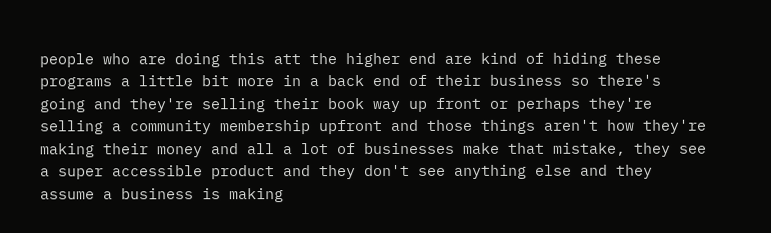people who are doing this att the higher end are kind of hiding these programs a little bit more in a back end of their business so there's going and they're selling their book way up front or perhaps they're selling a community membership upfront and those things aren't how they're making their money and all a lot of businesses make that mistake, they see a super accessible product and they don't see anything else and they assume a business is making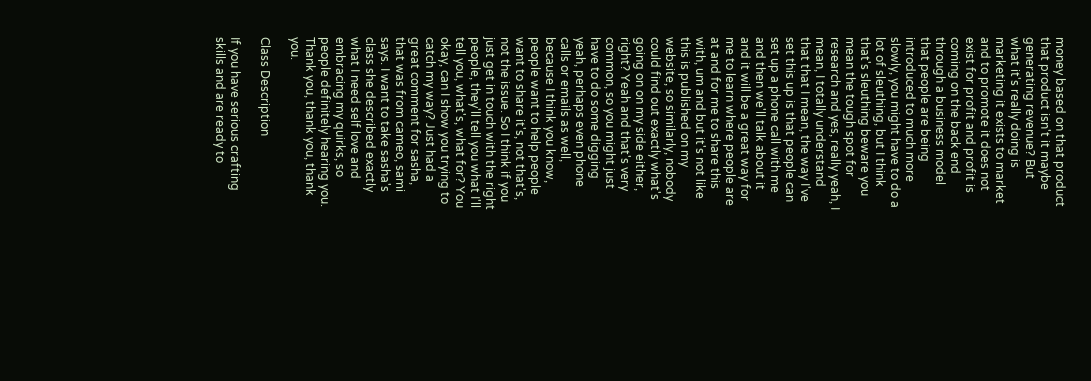money based on that product that product isn't it maybe generating revenue? But what it's really doing is marketing it exists to market and to promote it does not exist for profit and profit is coming on the back end through a business model that people are being introduced to much more slowly, you might have to do a lot of sleuthing, but I think that's sleuthing beware you mean the tough spot for research and yes, really yeah, I mean, I totally understand that that I mean, the way I've set this up is that people can set up a phone call with me and then we'll talk about it and it will be a great way for me to learn where people are at and for me to share this with, um and but it's not like this is published on my website, so similarly, nobody could find out exactly what's going on on my side either, right? Yeah and that's very common, so you might just have to do some digging yeah, perhaps even phone calls or emails as well, because I think you know, people want to help people want to share it's, not that's, not the issue. So I think if you just get in touch with the right people, they'll tell you what I'll tell you, what's, what for? You okay, can I show you trying to catch my way? Just had a great comment for sasha, that was from cameo, sami says. I want to take sasha's class she described exactly what I need self love and embracing my quirks, so people definitely hearing you. Thank you, thank you, thank you.

Class Description

If you have serious crafting skills and are ready to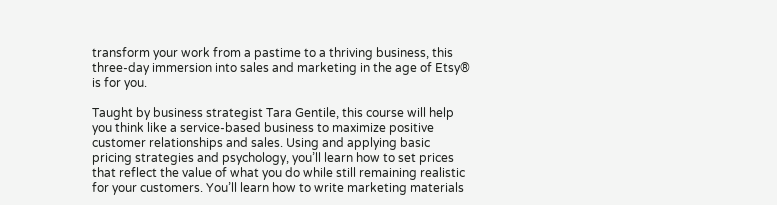transform your work from a pastime to a thriving business, this three-day immersion into sales and marketing in the age of Etsy® is for you.

Taught by business strategist Tara Gentile, this course will help you think like a service-based business to maximize positive customer relationships and sales. Using and applying basic pricing strategies and psychology, you’ll learn how to set prices that reflect the value of what you do while still remaining realistic for your customers. You’ll learn how to write marketing materials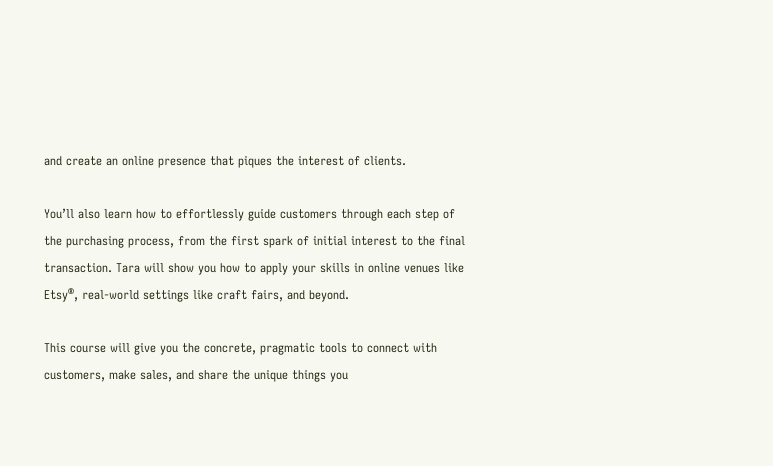and create an online presence that piques the interest of clients.

You’ll also learn how to effortlessly guide customers through each step of the purchasing process, from the first spark of initial interest to the final transaction. Tara will show you how to apply your skills in online venues like Etsy®, real-world settings like craft fairs, and beyond.

This course will give you the concrete, pragmatic tools to connect with customers, make sales, and share the unique things you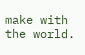make with the world.